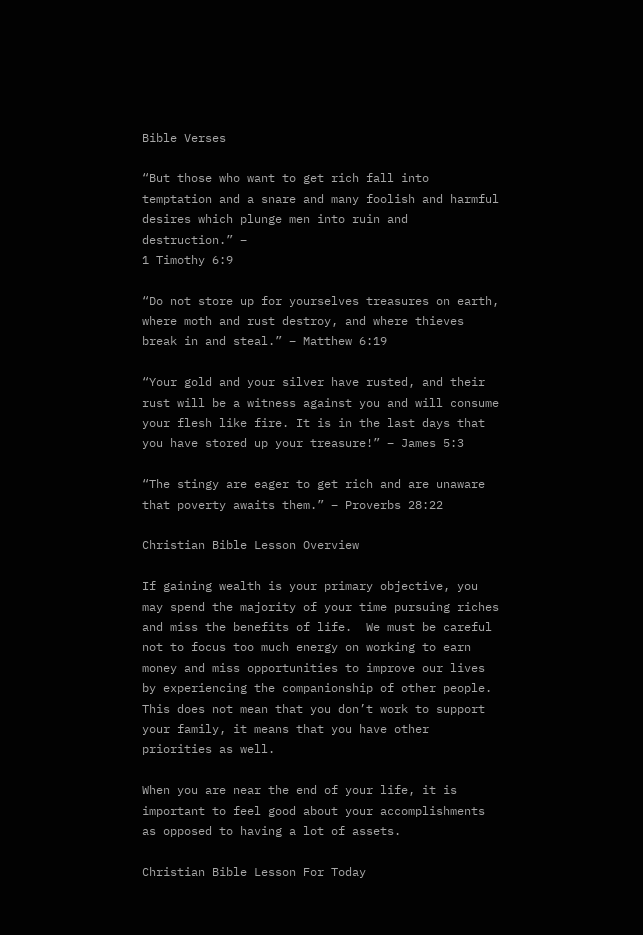Bible Verses

“But those who want to get rich fall into temptation and a snare and many foolish and harmful desires which plunge men into ruin and destruction.” –
1 Timothy 6:9

“Do not store up for yourselves treasures on earth, where moth and rust destroy, and where thieves break in and steal.” – Matthew 6:19

“Your gold and your silver have rusted, and their rust will be a witness against you and will consume your flesh like fire. It is in the last days that you have stored up your treasure!” – James 5:3

“The stingy are eager to get rich and are unaware that poverty awaits them.” – Proverbs 28:22

Christian Bible Lesson Overview

If gaining wealth is your primary objective, you may spend the majority of your time pursuing riches and miss the benefits of life.  We must be careful not to focus too much energy on working to earn money and miss opportunities to improve our lives by experiencing the companionship of other people.  This does not mean that you don’t work to support your family, it means that you have other priorities as well.

When you are near the end of your life, it is important to feel good about your accomplishments as opposed to having a lot of assets.

Christian Bible Lesson For Today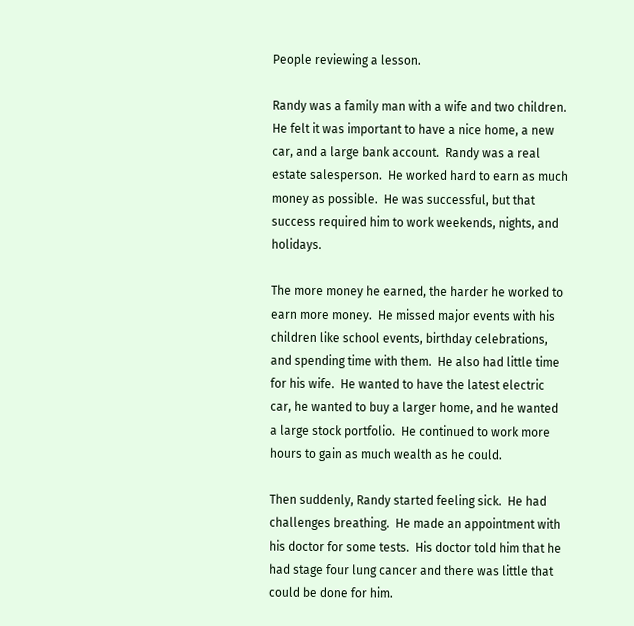People reviewing a lesson.

Randy was a family man with a wife and two children.  He felt it was important to have a nice home, a new car, and a large bank account.  Randy was a real estate salesperson.  He worked hard to earn as much money as possible.  He was successful, but that success required him to work weekends, nights, and holidays.

The more money he earned, the harder he worked to earn more money.  He missed major events with his children like school events, birthday celebrations, and spending time with them.  He also had little time for his wife.  He wanted to have the latest electric car, he wanted to buy a larger home, and he wanted a large stock portfolio.  He continued to work more hours to gain as much wealth as he could.

Then suddenly, Randy started feeling sick.  He had challenges breathing.  He made an appointment with his doctor for some tests.  His doctor told him that he had stage four lung cancer and there was little that could be done for him.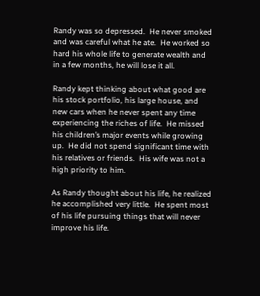Randy was so depressed.  He never smoked and was careful what he ate.  He worked so hard his whole life to generate wealth and in a few months, he will lose it all.

Randy kept thinking about what good are his stock portfolio, his large house, and new cars when he never spent any time experiencing the riches of life.  He missed his children’s major events while growing up.  He did not spend significant time with his relatives or friends.  His wife was not a high priority to him.

As Randy thought about his life, he realized he accomplished very little.  He spent most of his life pursuing things that will never improve his life.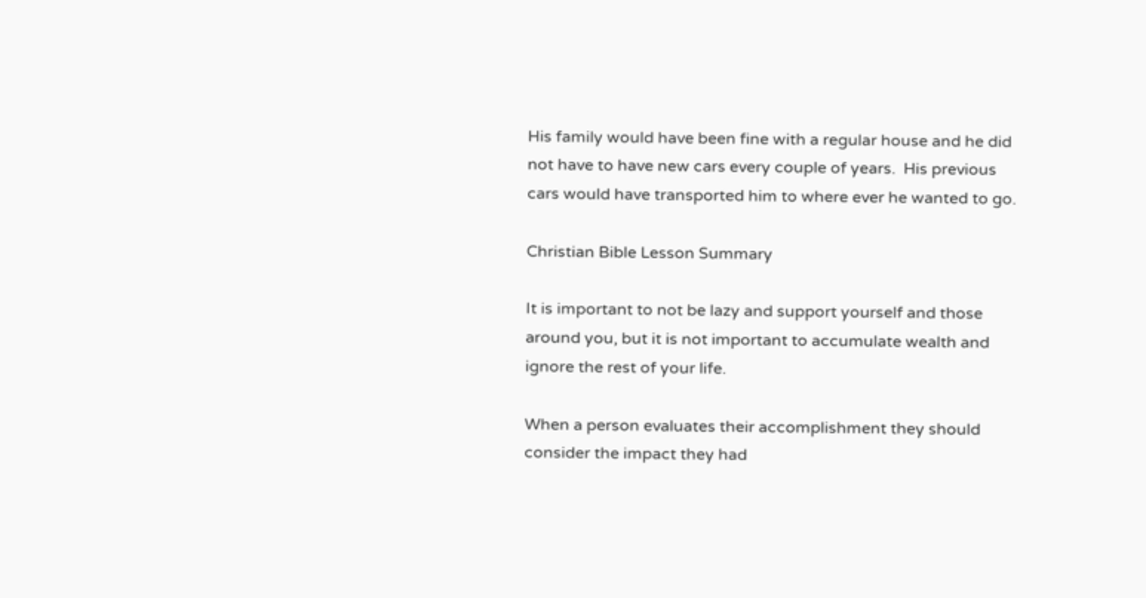His family would have been fine with a regular house and he did not have to have new cars every couple of years.  His previous cars would have transported him to where ever he wanted to go.

Christian Bible Lesson Summary

It is important to not be lazy and support yourself and those around you, but it is not important to accumulate wealth and ignore the rest of your life.

When a person evaluates their accomplishment they should consider the impact they had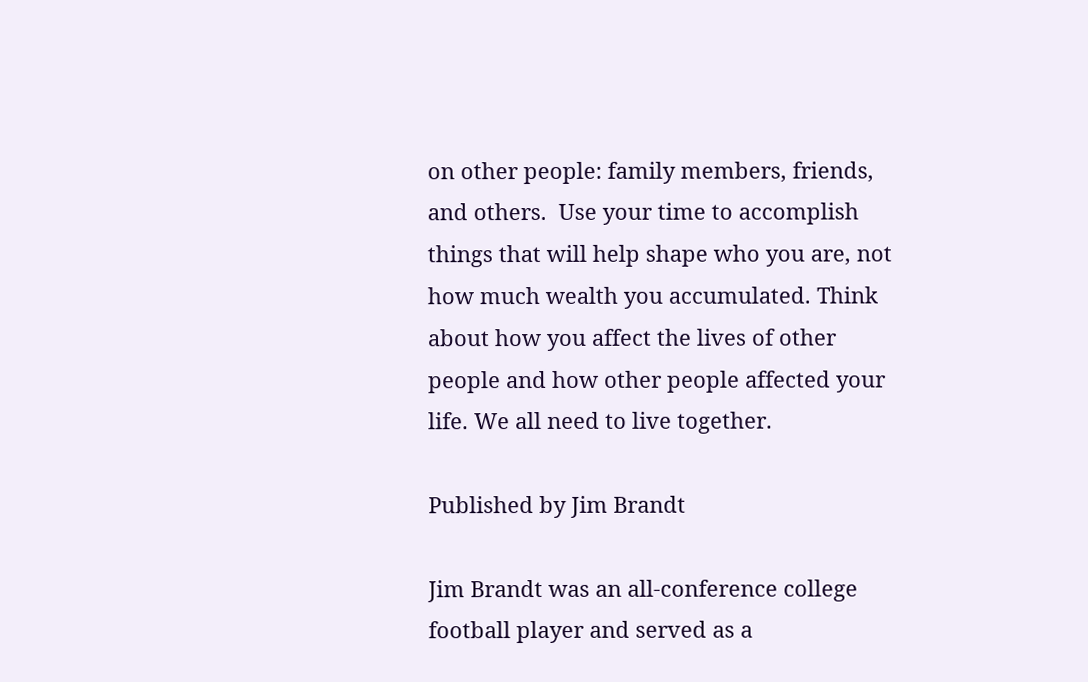on other people: family members, friends, and others.  Use your time to accomplish things that will help shape who you are, not how much wealth you accumulated. Think about how you affect the lives of other people and how other people affected your life. We all need to live together.

Published by Jim Brandt

Jim Brandt was an all-conference college football player and served as a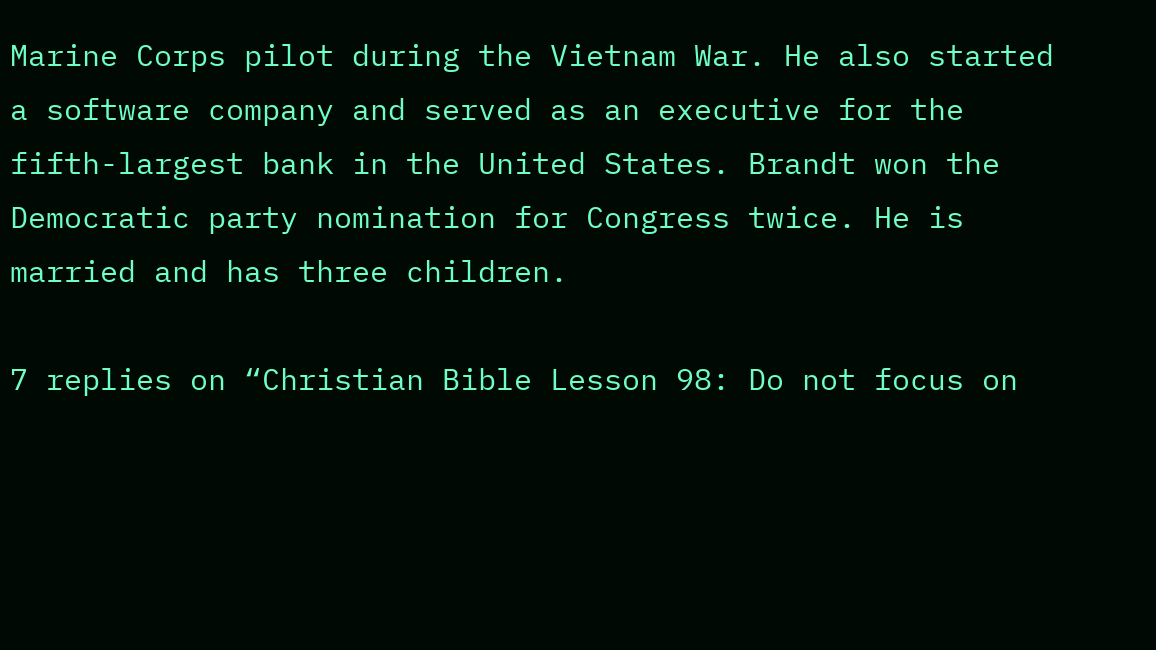Marine Corps pilot during the Vietnam War. He also started a software company and served as an executive for the fifth-largest bank in the United States. Brandt won the Democratic party nomination for Congress twice. He is married and has three children.

7 replies on “Christian Bible Lesson 98: Do not focus on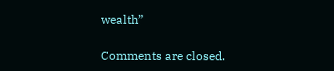wealth”

Comments are closed.